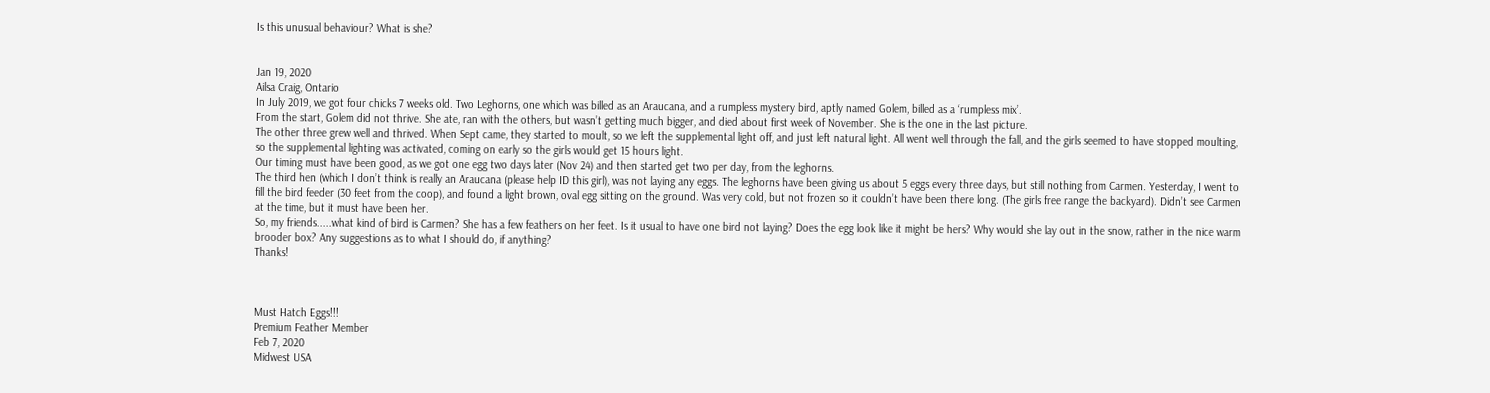Is this unusual behaviour? What is she?


Jan 19, 2020
Ailsa Craig, Ontario
In July 2019, we got four chicks 7 weeks old. Two Leghorns, one which was billed as an Araucana, and a rumpless mystery bird, aptly named Golem, billed as a ‘rumpless mix’.
From the start, Golem did not thrive. She ate, ran with the others, but wasn’t getting much bigger, and died about first week of November. She is the one in the last picture.
The other three grew well and thrived. When Sept came, they started to moult, so we left the supplemental light off, and just left natural light. All went well through the fall, and the girls seemed to have stopped moulting, so the supplemental lighting was activated, coming on early so the girls would get 15 hours light.
Our timing must have been good, as we got one egg two days later (Nov 24) and then started get two per day, from the leghorns.
The third hen (which I don’t think is really an Araucana (please help ID this girl), was not laying any eggs. The leghorns have been giving us about 5 eggs every three days, but still nothing from Carmen. Yesterday, I went to fill the bird feeder (30 feet from the coop), and found a light brown, oval egg sitting on the ground. Was very cold, but not frozen so it couldn’t have been there long. (The girls free range the backyard). Didn’t see Carmen at the time, but it must have been her.
So, my friends.....what kind of bird is Carmen? She has a few feathers on her feet. Is it usual to have one bird not laying? Does the egg look like it might be hers? Why would she lay out in the snow, rather in the nice warm brooder box? Any suggestions as to what I should do, if anything?
Thanks!



Must Hatch Eggs!!!
Premium Feather Member
Feb 7, 2020
Midwest USA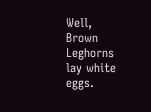Well, Brown Leghorns lay white eggs.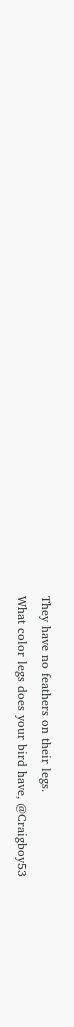They have no feathers on their legs.
What color legs does your bird have, @Craigboy53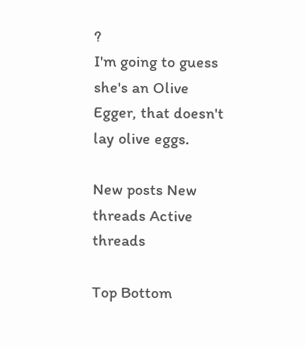?
I'm going to guess she's an Olive Egger, that doesn't lay olive eggs.

New posts New threads Active threads

Top Bottom